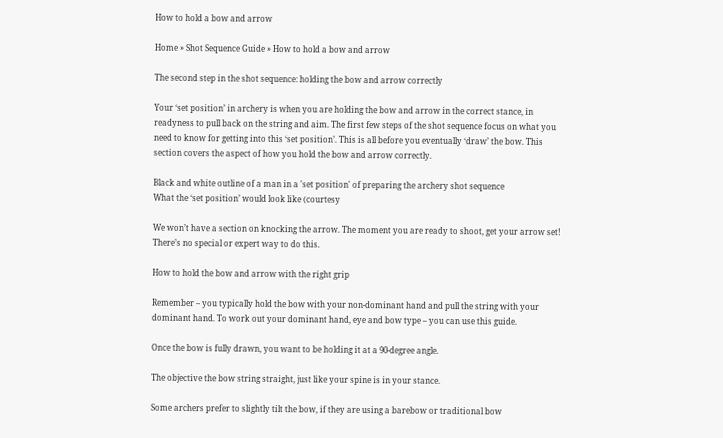How to hold a bow and arrow

Home » Shot Sequence Guide » How to hold a bow and arrow

The second step in the shot sequence: holding the bow and arrow correctly

Your ‘set position’ in archery is when you are holding the bow and arrow in the correct stance, in readyness to pull back on the string and aim. The first few steps of the shot sequence focus on what you need to know for getting into this ‘set position’. This is all before you eventually ‘draw’ the bow. This section covers the aspect of how you hold the bow and arrow correctly.

Black and white outline of a man in a 'set position' of preparing the archery shot sequence
What the ‘set position’ would look like (courtesy

We won’t have a section on knocking the arrow. The moment you are ready to shoot, get your arrow set! There’s no special or expert way to do this.

How to hold the bow and arrow with the right grip

Remember – you typically hold the bow with your non-dominant hand and pull the string with your dominant hand. To work out your dominant hand, eye and bow type – you can use this guide.

Once the bow is fully drawn, you want to be holding it at a 90-degree angle.

The objective the bow string straight, just like your spine is in your stance.

Some archers prefer to slightly tilt the bow, if they are using a barebow or traditional bow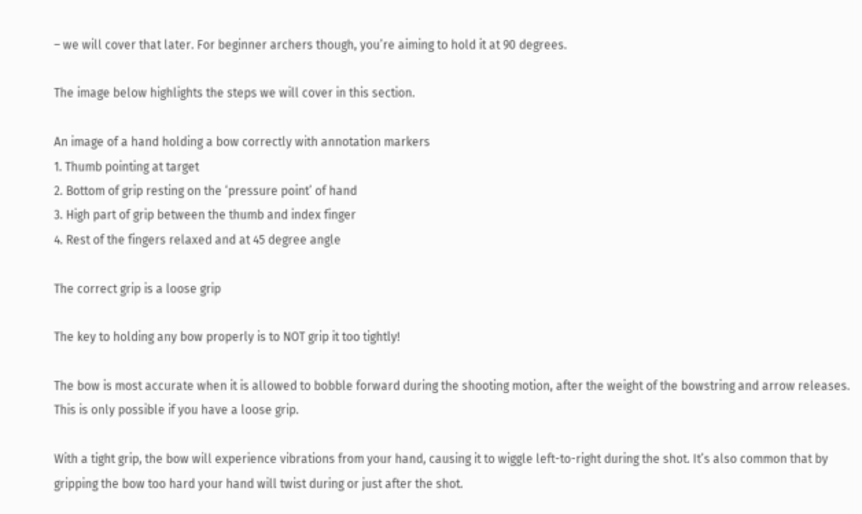– we will cover that later. For beginner archers though, you’re aiming to hold it at 90 degrees.

The image below highlights the steps we will cover in this section.

An image of a hand holding a bow correctly with annotation markers
1. Thumb pointing at target
2. Bottom of grip resting on the ‘pressure point’ of hand
3. High part of grip between the thumb and index finger
4. Rest of the fingers relaxed and at 45 degree angle

The correct grip is a loose grip

The key to holding any bow properly is to NOT grip it too tightly!

The bow is most accurate when it is allowed to bobble forward during the shooting motion, after the weight of the bowstring and arrow releases. This is only possible if you have a loose grip.

With a tight grip, the bow will experience vibrations from your hand, causing it to wiggle left-to-right during the shot. It’s also common that by gripping the bow too hard your hand will twist during or just after the shot.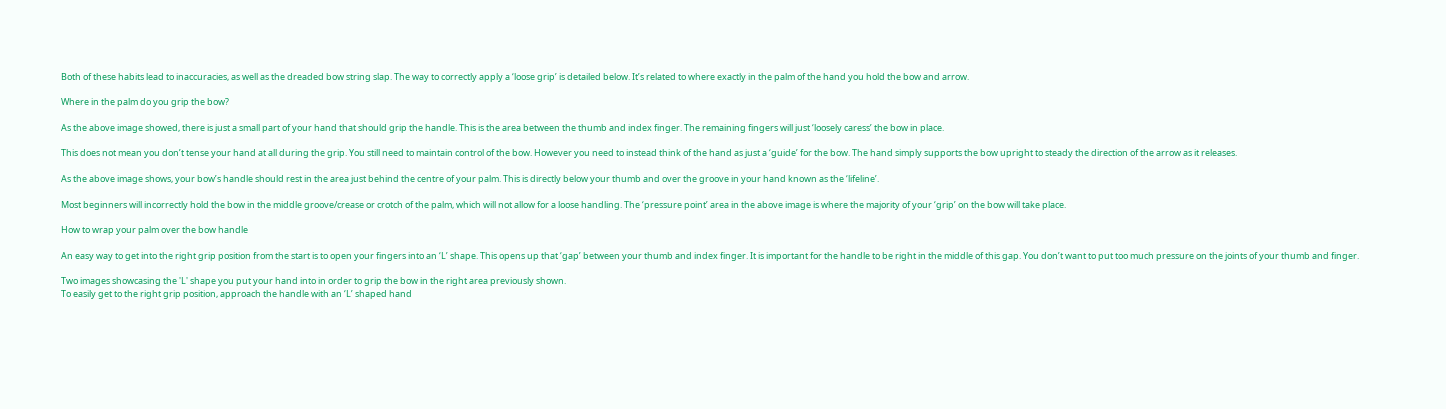Both of these habits lead to inaccuracies, as well as the dreaded bow string slap. The way to correctly apply a ‘loose grip’ is detailed below. It’s related to where exactly in the palm of the hand you hold the bow and arrow.

Where in the palm do you grip the bow?

As the above image showed, there is just a small part of your hand that should grip the handle. This is the area between the thumb and index finger. The remaining fingers will just ‘loosely caress’ the bow in place.

This does not mean you don’t tense your hand at all during the grip. You still need to maintain control of the bow. However you need to instead think of the hand as just a ‘guide’ for the bow. The hand simply supports the bow upright to steady the direction of the arrow as it releases.

As the above image shows, your bow’s handle should rest in the area just behind the centre of your palm. This is directly below your thumb and over the groove in your hand known as the ‘lifeline’.

Most beginners will incorrectly hold the bow in the middle groove/crease or crotch of the palm, which will not allow for a loose handling. The ‘pressure point’ area in the above image is where the majority of your ‘grip’ on the bow will take place.

How to wrap your palm over the bow handle

An easy way to get into the right grip position from the start is to open your fingers into an ‘L’ shape. This opens up that ‘gap’ between your thumb and index finger. It is important for the handle to be right in the middle of this gap. You don’t want to put too much pressure on the joints of your thumb and finger.

Two images showcasing the 'L' shape you put your hand into in order to grip the bow in the right area previously shown.
To easily get to the right grip position, approach the handle with an ‘L’ shaped hand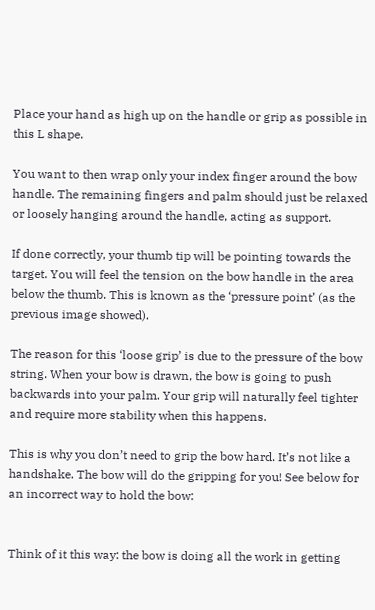Place your hand as high up on the handle or grip as possible in this L shape.

You want to then wrap only your index finger around the bow handle. The remaining fingers and palm should just be relaxed or loosely hanging around the handle, acting as support.

If done correctly, your thumb tip will be pointing towards the target. You will feel the tension on the bow handle in the area below the thumb. This is known as the ‘pressure point’ (as the previous image showed).

The reason for this ‘loose grip’ is due to the pressure of the bow string. When your bow is drawn, the bow is going to push backwards into your palm. Your grip will naturally feel tighter and require more stability when this happens.

This is why you don’t need to grip the bow hard. It’s not like a handshake. The bow will do the gripping for you! See below for an incorrect way to hold the bow:


Think of it this way: the bow is doing all the work in getting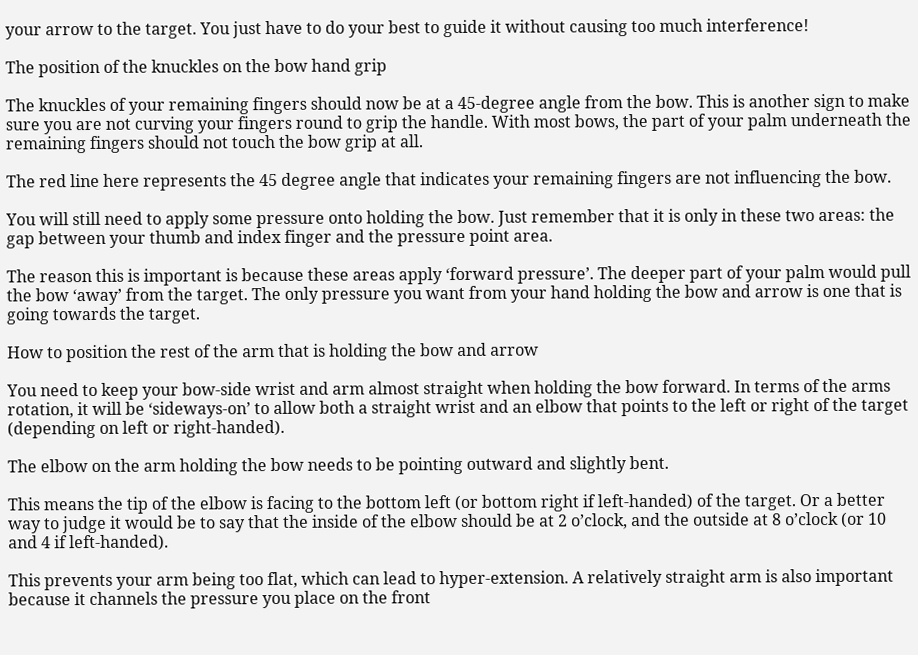your arrow to the target. You just have to do your best to guide it without causing too much interference!

The position of the knuckles on the bow hand grip

The knuckles of your remaining fingers should now be at a 45-degree angle from the bow. This is another sign to make sure you are not curving your fingers round to grip the handle. With most bows, the part of your palm underneath the remaining fingers should not touch the bow grip at all.

The red line here represents the 45 degree angle that indicates your remaining fingers are not influencing the bow.

You will still need to apply some pressure onto holding the bow. Just remember that it is only in these two areas: the gap between your thumb and index finger and the pressure point area.

The reason this is important is because these areas apply ‘forward pressure’. The deeper part of your palm would pull the bow ‘away’ from the target. The only pressure you want from your hand holding the bow and arrow is one that is going towards the target.

How to position the rest of the arm that is holding the bow and arrow

You need to keep your bow-side wrist and arm almost straight when holding the bow forward. In terms of the arms rotation, it will be ‘sideways-on’ to allow both a straight wrist and an elbow that points to the left or right of the target (depending on left or right-handed).

The elbow on the arm holding the bow needs to be pointing outward and slightly bent.

This means the tip of the elbow is facing to the bottom left (or bottom right if left-handed) of the target. Or a better way to judge it would be to say that the inside of the elbow should be at 2 o’clock, and the outside at 8 o’clock (or 10 and 4 if left-handed).

This prevents your arm being too flat, which can lead to hyper-extension. A relatively straight arm is also important because it channels the pressure you place on the front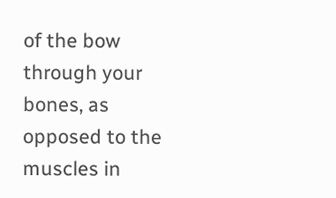of the bow through your bones, as opposed to the muscles in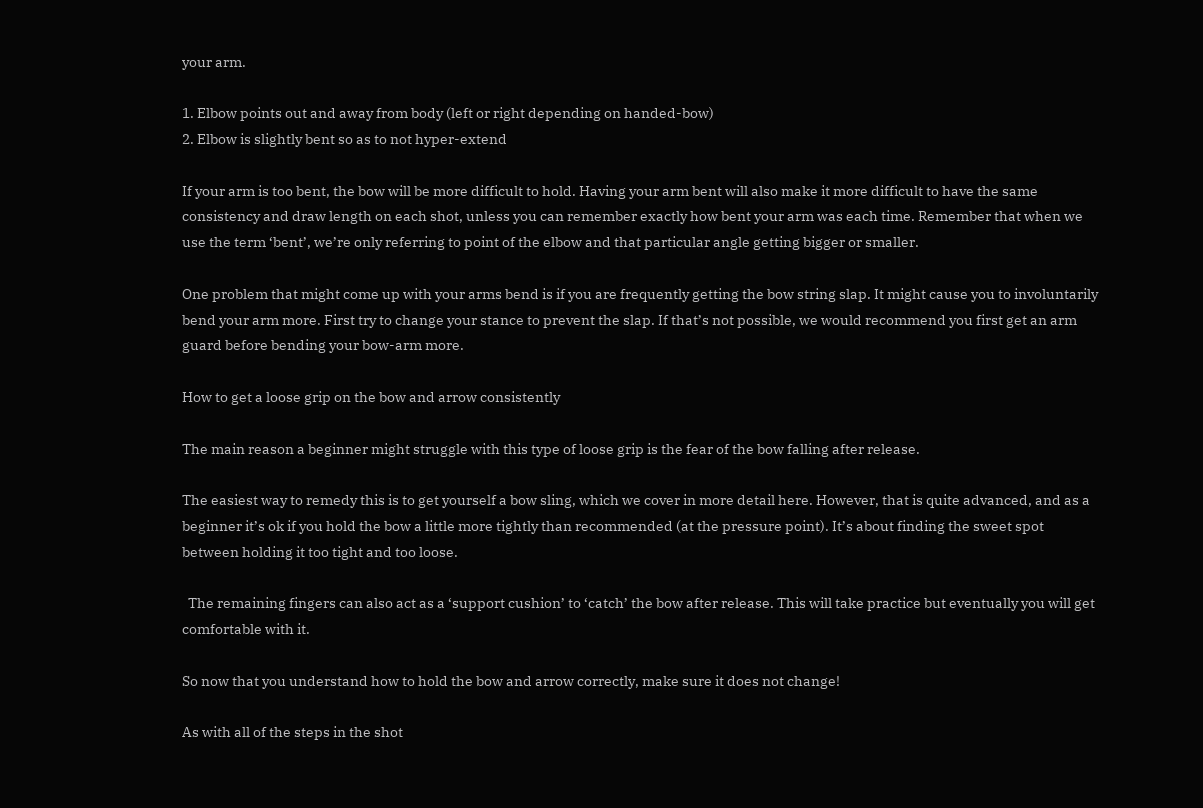your arm.

1. Elbow points out and away from body (left or right depending on handed-bow)
2. Elbow is slightly bent so as to not hyper-extend

If your arm is too bent, the bow will be more difficult to hold. Having your arm bent will also make it more difficult to have the same consistency and draw length on each shot, unless you can remember exactly how bent your arm was each time. Remember that when we use the term ‘bent’, we’re only referring to point of the elbow and that particular angle getting bigger or smaller.

One problem that might come up with your arms bend is if you are frequently getting the bow string slap. It might cause you to involuntarily bend your arm more. First try to change your stance to prevent the slap. If that’s not possible, we would recommend you first get an arm guard before bending your bow-arm more.

How to get a loose grip on the bow and arrow consistently

The main reason a beginner might struggle with this type of loose grip is the fear of the bow falling after release.

The easiest way to remedy this is to get yourself a bow sling, which we cover in more detail here. However, that is quite advanced, and as a beginner it’s ok if you hold the bow a little more tightly than recommended (at the pressure point). It’s about finding the sweet spot between holding it too tight and too loose.

  The remaining fingers can also act as a ‘support cushion’ to ‘catch’ the bow after release. This will take practice but eventually you will get comfortable with it.

So now that you understand how to hold the bow and arrow correctly, make sure it does not change!

As with all of the steps in the shot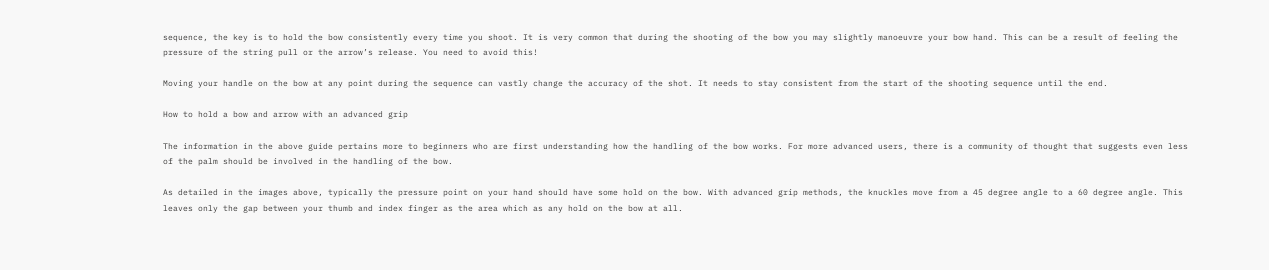sequence, the key is to hold the bow consistently every time you shoot. It is very common that during the shooting of the bow you may slightly manoeuvre your bow hand. This can be a result of feeling the pressure of the string pull or the arrow’s release. You need to avoid this!

Moving your handle on the bow at any point during the sequence can vastly change the accuracy of the shot. It needs to stay consistent from the start of the shooting sequence until the end.

How to hold a bow and arrow with an advanced grip

The information in the above guide pertains more to beginners who are first understanding how the handling of the bow works. For more advanced users, there is a community of thought that suggests even less of the palm should be involved in the handling of the bow.

As detailed in the images above, typically the pressure point on your hand should have some hold on the bow. With advanced grip methods, the knuckles move from a 45 degree angle to a 60 degree angle. This leaves only the gap between your thumb and index finger as the area which as any hold on the bow at all.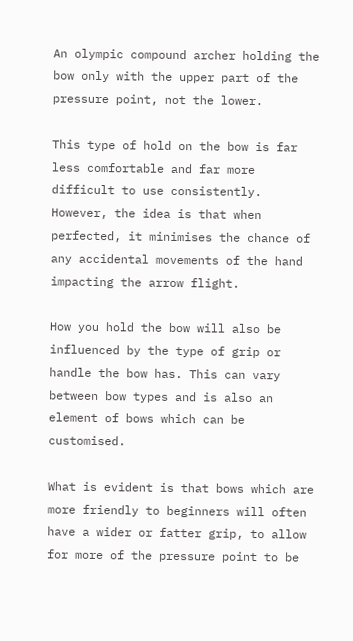An olympic compound archer holding the bow only with the upper part of the pressure point, not the lower.

This type of hold on the bow is far less comfortable and far more difficult to use consistently. However, the idea is that when perfected, it minimises the chance of any accidental movements of the hand impacting the arrow flight.

How you hold the bow will also be influenced by the type of grip or handle the bow has. This can vary between bow types and is also an element of bows which can be customised.

What is evident is that bows which are more friendly to beginners will often have a wider or fatter grip, to allow for more of the pressure point to be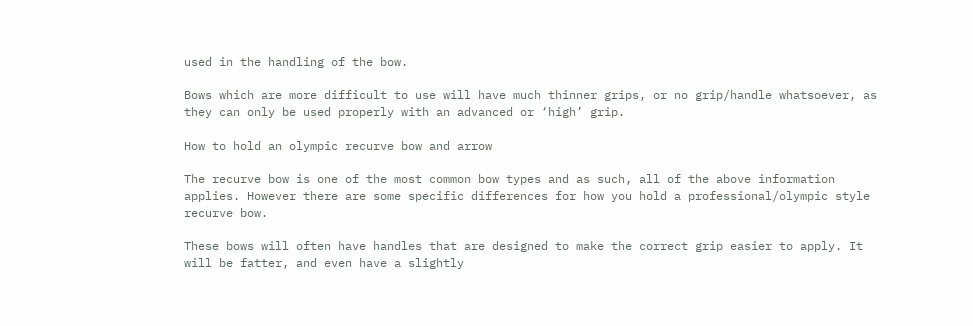used in the handling of the bow.

Bows which are more difficult to use will have much thinner grips, or no grip/handle whatsoever, as they can only be used properly with an advanced or ‘high’ grip.

How to hold an olympic recurve bow and arrow

The recurve bow is one of the most common bow types and as such, all of the above information applies. However there are some specific differences for how you hold a professional/olympic style recurve bow.

These bows will often have handles that are designed to make the correct grip easier to apply. It will be fatter, and even have a slightly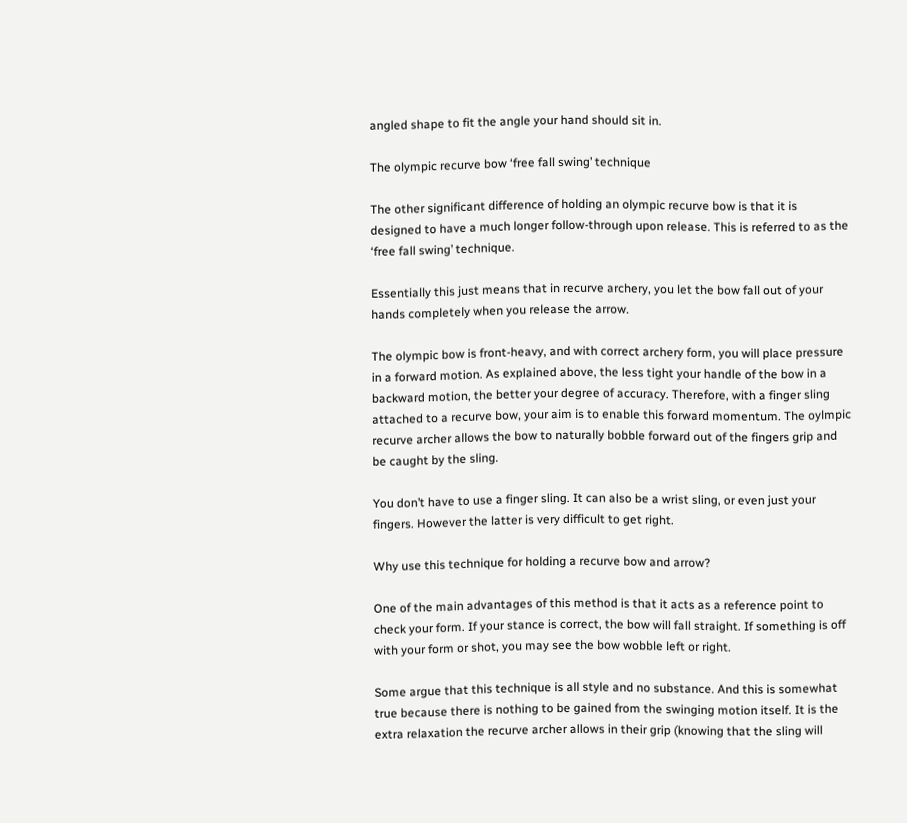angled shape to fit the angle your hand should sit in.

The olympic recurve bow ‘free fall swing’ technique

The other significant difference of holding an olympic recurve bow is that it is designed to have a much longer follow-through upon release. This is referred to as the ‘free fall swing’ technique.

Essentially this just means that in recurve archery, you let the bow fall out of your hands completely when you release the arrow.

The olympic bow is front-heavy, and with correct archery form, you will place pressure in a forward motion. As explained above, the less tight your handle of the bow in a backward motion, the better your degree of accuracy. Therefore, with a finger sling attached to a recurve bow, your aim is to enable this forward momentum. The oylmpic recurve archer allows the bow to naturally bobble forward out of the fingers grip and be caught by the sling.

You don’t have to use a finger sling. It can also be a wrist sling, or even just your fingers. However the latter is very difficult to get right.

Why use this technique for holding a recurve bow and arrow?

One of the main advantages of this method is that it acts as a reference point to check your form. If your stance is correct, the bow will fall straight. If something is off with your form or shot, you may see the bow wobble left or right.

Some argue that this technique is all style and no substance. And this is somewhat true because there is nothing to be gained from the swinging motion itself. It is the extra relaxation the recurve archer allows in their grip (knowing that the sling will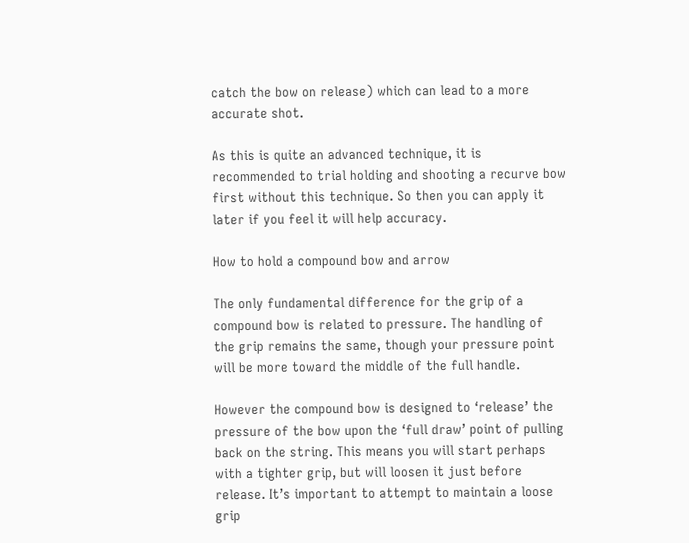catch the bow on release) which can lead to a more accurate shot.

As this is quite an advanced technique, it is recommended to trial holding and shooting a recurve bow first without this technique. So then you can apply it later if you feel it will help accuracy.

How to hold a compound bow and arrow

The only fundamental difference for the grip of a compound bow is related to pressure. The handling of the grip remains the same, though your pressure point will be more toward the middle of the full handle.

However the compound bow is designed to ‘release’ the pressure of the bow upon the ‘full draw’ point of pulling back on the string. This means you will start perhaps with a tighter grip, but will loosen it just before release. It’s important to attempt to maintain a loose grip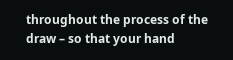throughout the process of the draw – so that your hand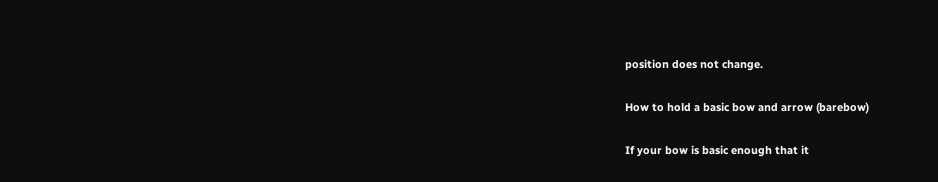position does not change.

How to hold a basic bow and arrow (barebow)

If your bow is basic enough that it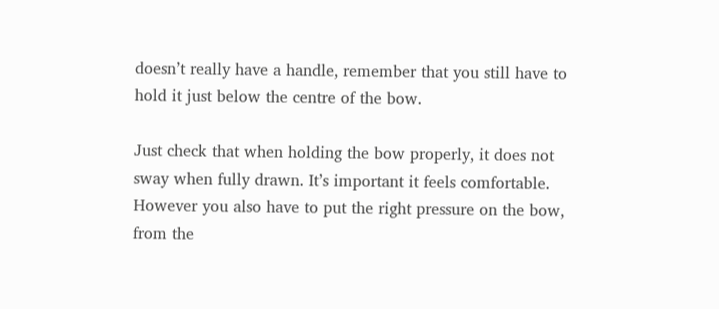doesn’t really have a handle, remember that you still have to hold it just below the centre of the bow.

Just check that when holding the bow properly, it does not sway when fully drawn. It’s important it feels comfortable. However you also have to put the right pressure on the bow, from the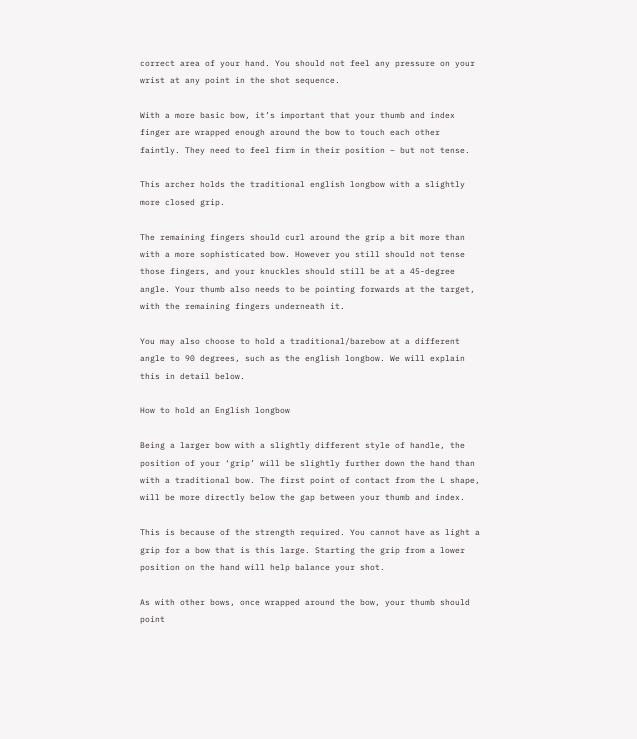correct area of your hand. You should not feel any pressure on your wrist at any point in the shot sequence.

With a more basic bow, it’s important that your thumb and index finger are wrapped enough around the bow to touch each other faintly. They need to feel firm in their position – but not tense.

This archer holds the traditional english longbow with a slightly more closed grip.

The remaining fingers should curl around the grip a bit more than with a more sophisticated bow. However you still should not tense those fingers, and your knuckles should still be at a 45-degree angle. Your thumb also needs to be pointing forwards at the target, with the remaining fingers underneath it.

You may also choose to hold a traditional/barebow at a different angle to 90 degrees, such as the english longbow. We will explain this in detail below.

How to hold an English longbow

Being a larger bow with a slightly different style of handle, the position of your ‘grip’ will be slightly further down the hand than with a traditional bow. The first point of contact from the L shape, will be more directly below the gap between your thumb and index.

This is because of the strength required. You cannot have as light a grip for a bow that is this large. Starting the grip from a lower position on the hand will help balance your shot.

As with other bows, once wrapped around the bow, your thumb should point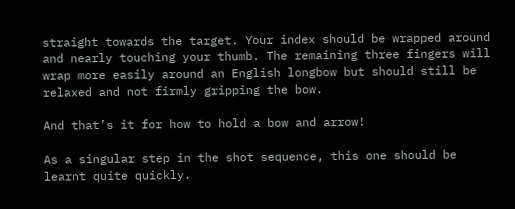straight towards the target. Your index should be wrapped around and nearly touching your thumb. The remaining three fingers will wrap more easily around an English longbow but should still be relaxed and not firmly gripping the bow.

And that’s it for how to hold a bow and arrow!

As a singular step in the shot sequence, this one should be learnt quite quickly.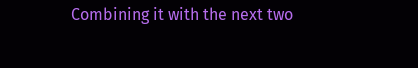Combining it with the next two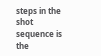steps in the shot sequence is the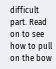difficult part. Read on to see how to pull on the bow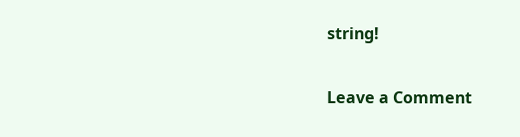string!

Leave a Comment